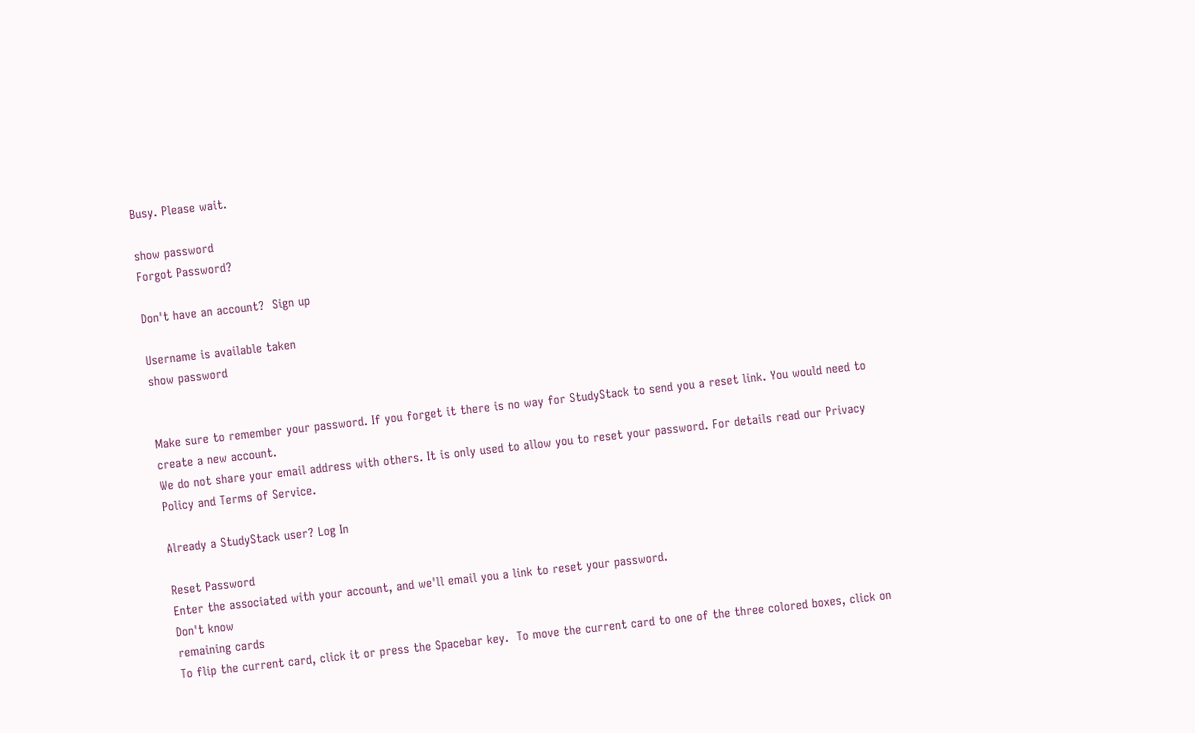Busy. Please wait.

show password
Forgot Password?

Don't have an account?  Sign up

Username is available taken
show password


Make sure to remember your password. If you forget it there is no way for StudyStack to send you a reset link. You would need to create a new account.
We do not share your email address with others. It is only used to allow you to reset your password. For details read our Privacy Policy and Terms of Service.

Already a StudyStack user? Log In

Reset Password
Enter the associated with your account, and we'll email you a link to reset your password.
Don't know
remaining cards
To flip the current card, click it or press the Spacebar key.  To move the current card to one of the three colored boxes, click on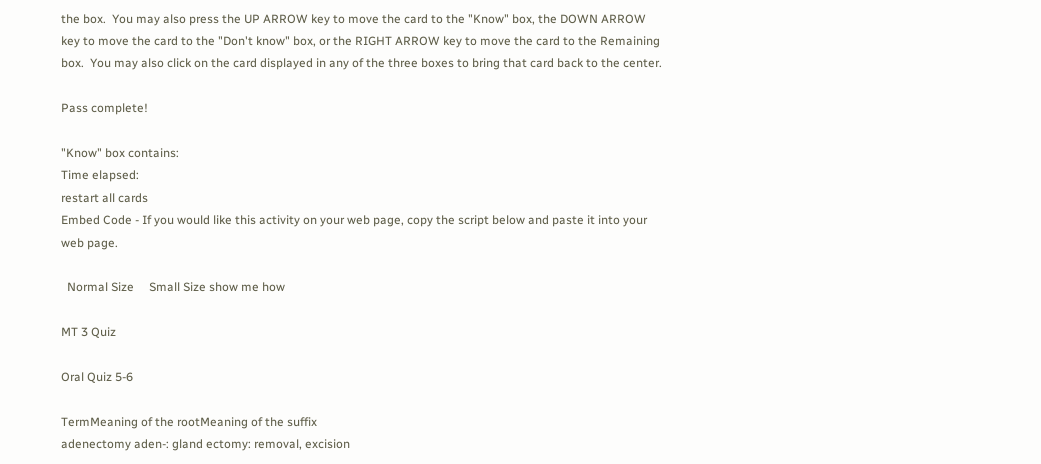the box.  You may also press the UP ARROW key to move the card to the "Know" box, the DOWN ARROW key to move the card to the "Don't know" box, or the RIGHT ARROW key to move the card to the Remaining box.  You may also click on the card displayed in any of the three boxes to bring that card back to the center.

Pass complete!

"Know" box contains:
Time elapsed:
restart all cards
Embed Code - If you would like this activity on your web page, copy the script below and paste it into your web page.

  Normal Size     Small Size show me how

MT 3 Quiz

Oral Quiz 5-6

TermMeaning of the rootMeaning of the suffix
adenectomy aden-: gland ectomy: removal, excision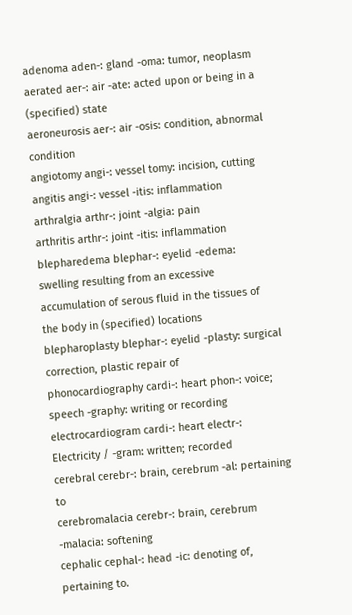adenoma aden-: gland -oma: tumor, neoplasm
aerated aer-: air -ate: acted upon or being in a (specified) state
aeroneurosis aer-: air -osis: condition, abnormal condition
angiotomy angi-: vessel tomy: incision, cutting
angitis angi-: vessel -itis: inflammation
arthralgia arthr-: joint -algia: pain
arthritis arthr-: joint -itis: inflammation
blepharedema blephar-: eyelid -edema: swelling resulting from an excessive accumulation of serous fluid in the tissues of the body in (specified) locations
blepharoplasty blephar-: eyelid -plasty: surgical correction, plastic repair of
phonocardiography cardi-: heart phon-: voice; speech -graphy: writing or recording
electrocardiogram cardi-: heart electr-: Electricity / -gram: written; recorded
cerebral cerebr-: brain, cerebrum -al: pertaining to
cerebromalacia cerebr-: brain, cerebrum -malacia: softening
cephalic cephal-: head -ic: denoting of, pertaining to.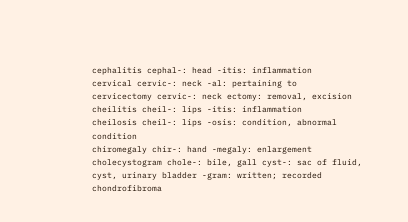cephalitis cephal-: head -itis: inflammation
cervical cervic-: neck -al: pertaining to
cervicectomy cervic-: neck ectomy: removal, excision
cheilitis cheil-: lips -itis: inflammation
cheilosis cheil-: lips -osis: condition, abnormal condition
chiromegaly chir-: hand -megaly: enlargement
cholecystogram chole-: bile, gall cyst-: sac of fluid, cyst, urinary bladder -gram: written; recorded
chondrofibroma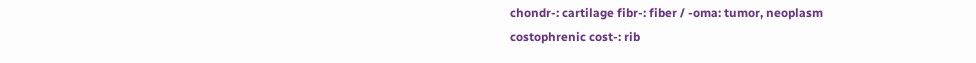chondr-: cartilage fibr-: fiber / -oma: tumor, neoplasm
costophrenic cost-: rib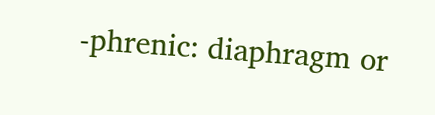-phrenic: diaphragm or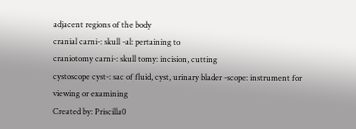adjacent regions of the body
cranial carni-: skull -al: pertaining to
craniotomy carni-: skull tomy: incision, cutting
cystoscope cyst-: sac of fluid, cyst, urinary blader -scope: instrument for viewing or examining
Created by: Priscilla0